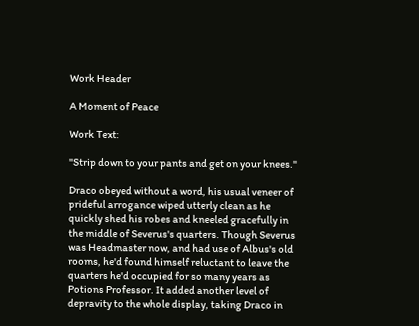Work Header

A Moment of Peace

Work Text:

"Strip down to your pants and get on your knees."

Draco obeyed without a word, his usual veneer of prideful arrogance wiped utterly clean as he quickly shed his robes and kneeled gracefully in the middle of Severus's quarters. Though Severus was Headmaster now, and had use of Albus's old rooms, he'd found himself reluctant to leave the quarters he'd occupied for so many years as Potions Professor. It added another level of depravity to the whole display, taking Draco in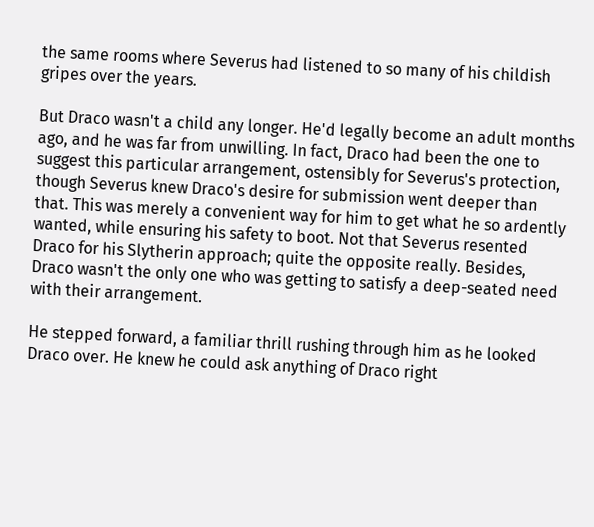the same rooms where Severus had listened to so many of his childish gripes over the years.

But Draco wasn't a child any longer. He'd legally become an adult months ago, and he was far from unwilling. In fact, Draco had been the one to suggest this particular arrangement, ostensibly for Severus's protection, though Severus knew Draco's desire for submission went deeper than that. This was merely a convenient way for him to get what he so ardently wanted, while ensuring his safety to boot. Not that Severus resented Draco for his Slytherin approach; quite the opposite really. Besides, Draco wasn't the only one who was getting to satisfy a deep-seated need with their arrangement.

He stepped forward, a familiar thrill rushing through him as he looked Draco over. He knew he could ask anything of Draco right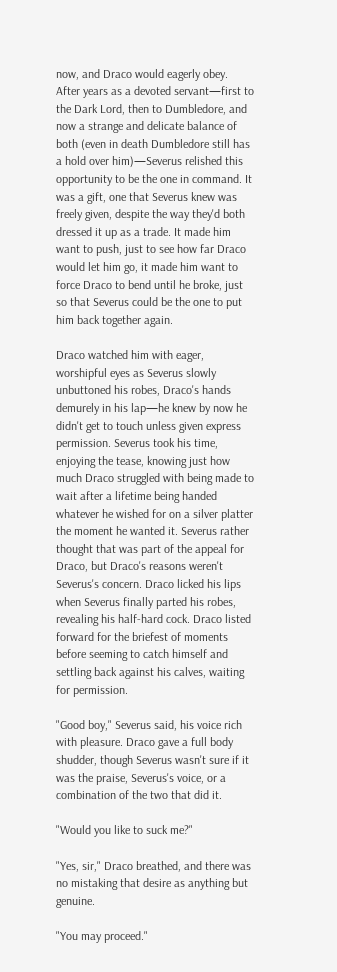now, and Draco would eagerly obey. After years as a devoted servant—first to the Dark Lord, then to Dumbledore, and now a strange and delicate balance of both (even in death Dumbledore still has a hold over him)—Severus relished this opportunity to be the one in command. It was a gift, one that Severus knew was freely given, despite the way they'd both dressed it up as a trade. It made him want to push, just to see how far Draco would let him go, it made him want to force Draco to bend until he broke, just so that Severus could be the one to put him back together again.

Draco watched him with eager, worshipful eyes as Severus slowly unbuttoned his robes, Draco's hands demurely in his lap—he knew by now he didn't get to touch unless given express permission. Severus took his time, enjoying the tease, knowing just how much Draco struggled with being made to wait after a lifetime being handed whatever he wished for on a silver platter the moment he wanted it. Severus rather thought that was part of the appeal for Draco, but Draco's reasons weren't Severus's concern. Draco licked his lips when Severus finally parted his robes, revealing his half-hard cock. Draco listed forward for the briefest of moments before seeming to catch himself and settling back against his calves, waiting for permission.

"Good boy," Severus said, his voice rich with pleasure. Draco gave a full body shudder, though Severus wasn't sure if it was the praise, Severus's voice, or a combination of the two that did it.

"Would you like to suck me?"

"Yes, sir," Draco breathed, and there was no mistaking that desire as anything but genuine.

"You may proceed."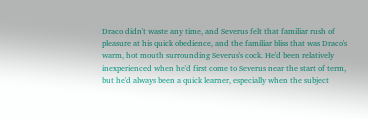Draco didn't waste any time, and Severus felt that familiar rush of pleasure at his quick obedience, and the familiar bliss that was Draco's warm, hot mouth surrounding Severus's cock. He'd been relatively inexperienced when he'd first come to Severus near the start of term, but he'd always been a quick learner, especially when the subject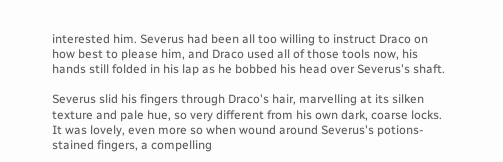interested him. Severus had been all too willing to instruct Draco on how best to please him, and Draco used all of those tools now, his hands still folded in his lap as he bobbed his head over Severus's shaft.

Severus slid his fingers through Draco's hair, marvelling at its silken texture and pale hue, so very different from his own dark, coarse locks. It was lovely, even more so when wound around Severus's potions-stained fingers, a compelling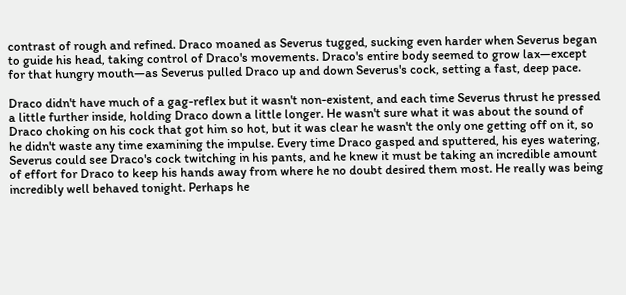contrast of rough and refined. Draco moaned as Severus tugged, sucking even harder when Severus began to guide his head, taking control of Draco's movements. Draco's entire body seemed to grow lax—except for that hungry mouth—as Severus pulled Draco up and down Severus's cock, setting a fast, deep pace.

Draco didn't have much of a gag-reflex but it wasn't non-existent, and each time Severus thrust he pressed a little further inside, holding Draco down a little longer. He wasn't sure what it was about the sound of Draco choking on his cock that got him so hot, but it was clear he wasn't the only one getting off on it, so he didn't waste any time examining the impulse. Every time Draco gasped and sputtered, his eyes watering, Severus could see Draco's cock twitching in his pants, and he knew it must be taking an incredible amount of effort for Draco to keep his hands away from where he no doubt desired them most. He really was being incredibly well behaved tonight. Perhaps he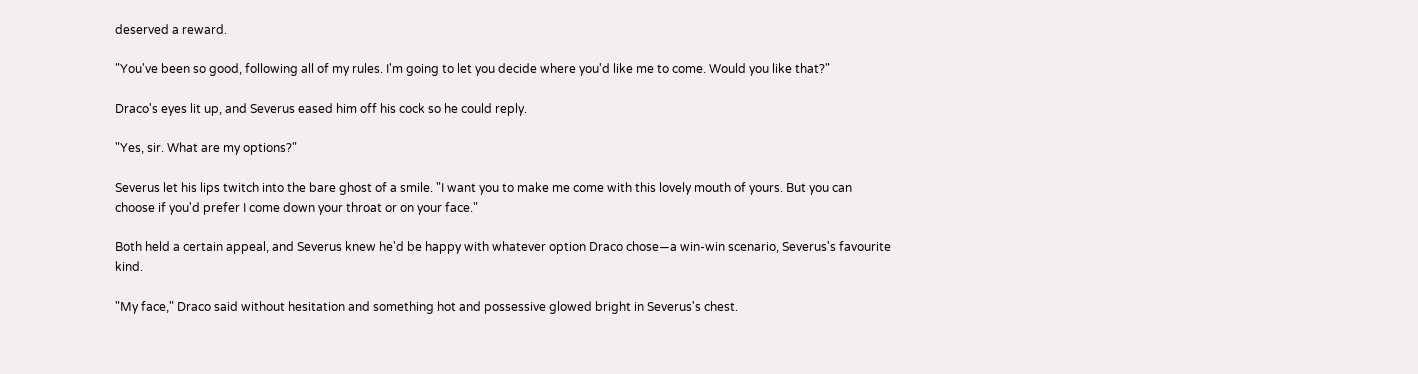deserved a reward.

"You've been so good, following all of my rules. I'm going to let you decide where you'd like me to come. Would you like that?"

Draco's eyes lit up, and Severus eased him off his cock so he could reply.

"Yes, sir. What are my options?"

Severus let his lips twitch into the bare ghost of a smile. "I want you to make me come with this lovely mouth of yours. But you can choose if you'd prefer I come down your throat or on your face."

Both held a certain appeal, and Severus knew he'd be happy with whatever option Draco chose—a win-win scenario, Severus's favourite kind.

"My face," Draco said without hesitation and something hot and possessive glowed bright in Severus's chest.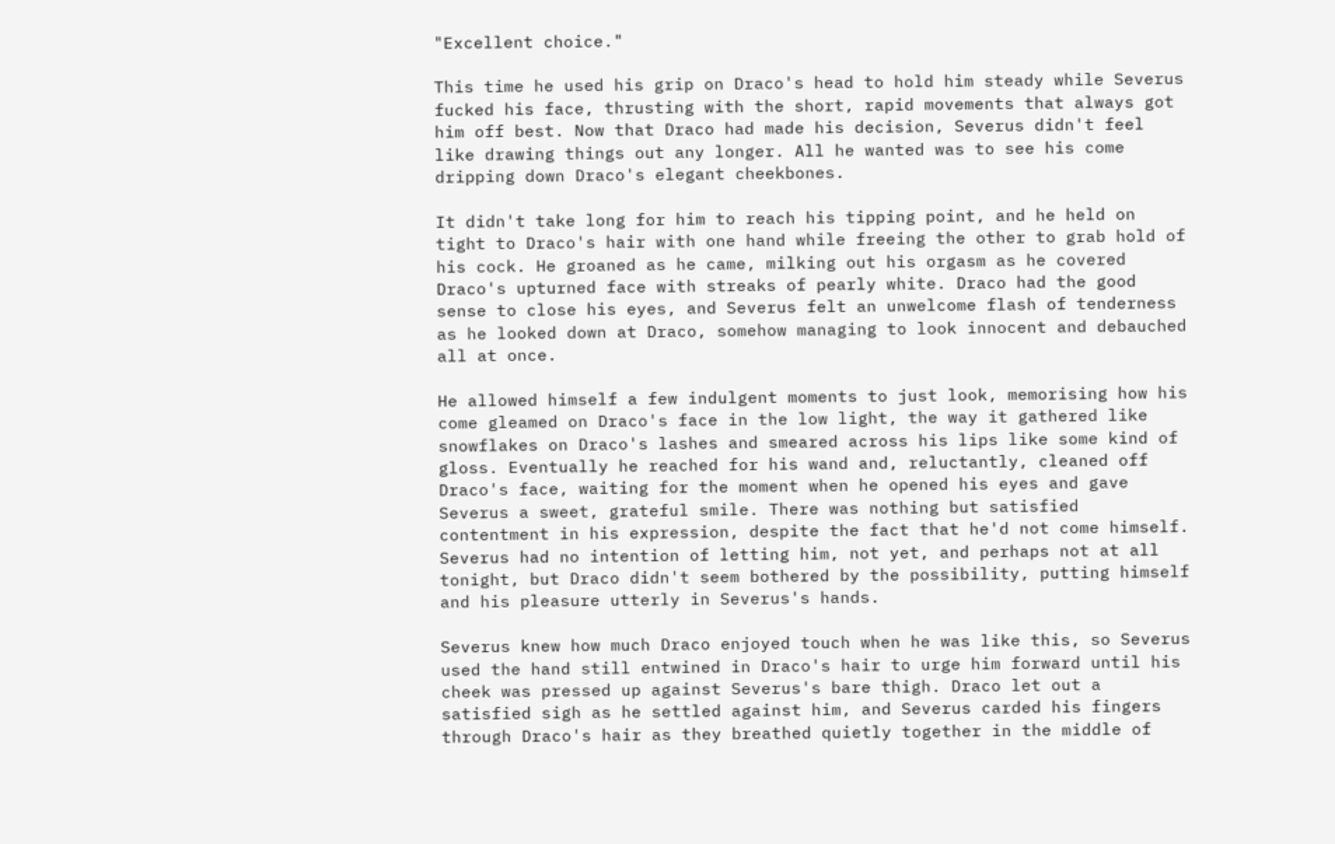"Excellent choice."

This time he used his grip on Draco's head to hold him steady while Severus fucked his face, thrusting with the short, rapid movements that always got him off best. Now that Draco had made his decision, Severus didn't feel like drawing things out any longer. All he wanted was to see his come dripping down Draco's elegant cheekbones.

It didn't take long for him to reach his tipping point, and he held on tight to Draco's hair with one hand while freeing the other to grab hold of his cock. He groaned as he came, milking out his orgasm as he covered Draco's upturned face with streaks of pearly white. Draco had the good sense to close his eyes, and Severus felt an unwelcome flash of tenderness as he looked down at Draco, somehow managing to look innocent and debauched all at once.

He allowed himself a few indulgent moments to just look, memorising how his come gleamed on Draco's face in the low light, the way it gathered like snowflakes on Draco's lashes and smeared across his lips like some kind of gloss. Eventually he reached for his wand and, reluctantly, cleaned off Draco's face, waiting for the moment when he opened his eyes and gave Severus a sweet, grateful smile. There was nothing but satisfied contentment in his expression, despite the fact that he'd not come himself. Severus had no intention of letting him, not yet, and perhaps not at all tonight, but Draco didn't seem bothered by the possibility, putting himself and his pleasure utterly in Severus's hands.

Severus knew how much Draco enjoyed touch when he was like this, so Severus used the hand still entwined in Draco's hair to urge him forward until his cheek was pressed up against Severus's bare thigh. Draco let out a satisfied sigh as he settled against him, and Severus carded his fingers through Draco's hair as they breathed quietly together in the middle of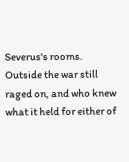Severus's rooms. Outside the war still raged on, and who knew what it held for either of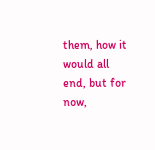them, how it would all end, but for now,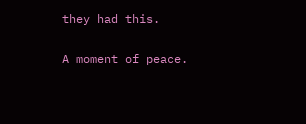they had this.

A moment of peace.